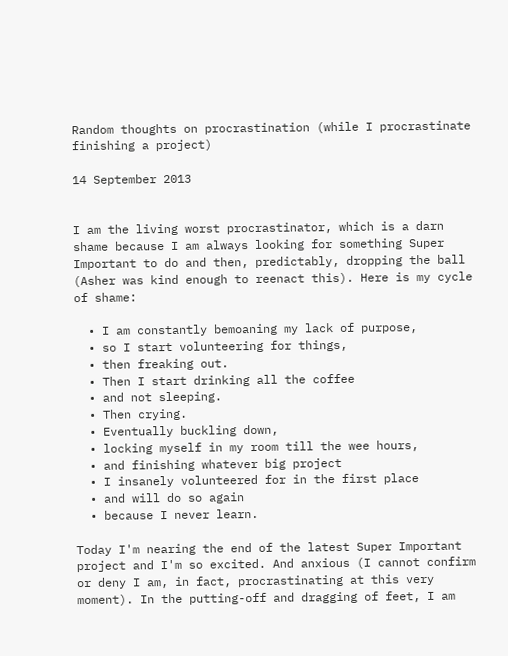Random thoughts on procrastination (while I procrastinate finishing a project)

14 September 2013


I am the living worst procrastinator, which is a darn shame because I am always looking for something Super Important to do and then, predictably, dropping the ball (Asher was kind enough to reenact this). Here is my cycle of shame:

  • I am constantly bemoaning my lack of purpose,
  • so I start volunteering for things,
  • then freaking out.
  • Then I start drinking all the coffee
  • and not sleeping.
  • Then crying.
  • Eventually buckling down,
  • locking myself in my room till the wee hours,
  • and finishing whatever big project
  • I insanely volunteered for in the first place
  • and will do so again
  • because I never learn.

Today I'm nearing the end of the latest Super Important project and I'm so excited. And anxious (I cannot confirm or deny I am, in fact, procrastinating at this very moment). In the putting-off and dragging of feet, I am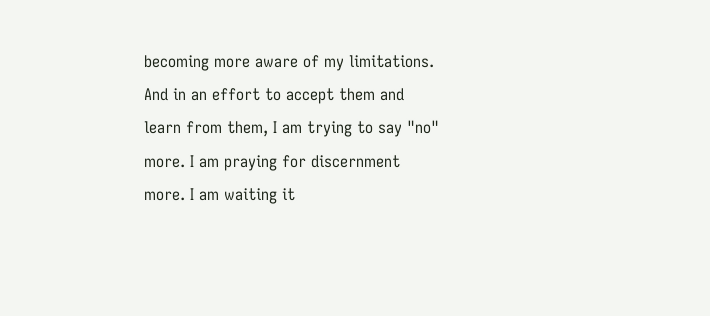becoming more aware of my limitations. And in an effort to accept them and learn from them, I am trying to say "no" more. I am praying for discernment more. I am waiting it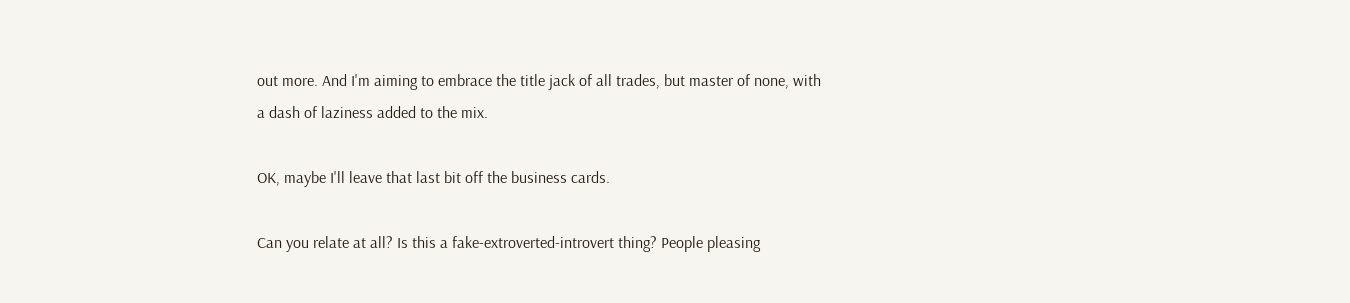out more. And I'm aiming to embrace the title jack of all trades, but master of none, with a dash of laziness added to the mix.

OK, maybe I'll leave that last bit off the business cards.

Can you relate at all? Is this a fake-extroverted-introvert thing? People pleasing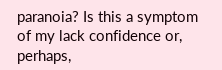paranoia? Is this a symptom of my lack confidence or, perhaps,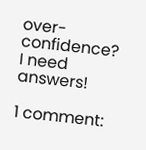over-confidence? I need answers!

1 comment: